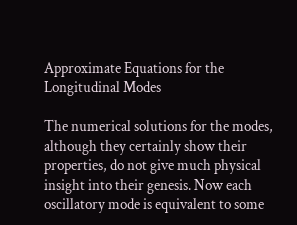Approximate Equations for the Longitudinal Modes

The numerical solutions for the modes, although they certainly show their properties, do not give much physical insight into their genesis. Now each oscillatory mode is equivalent to some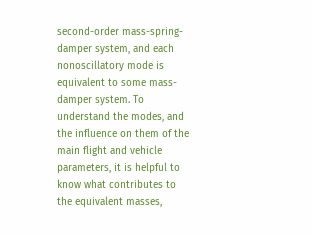second-order mass-spring-damper system, and each nonoscillatory mode is equivalent to some mass-damper system. To understand the modes, and the influence on them of the main flight and vehicle parameters, it is helpful to know what contributes to the equivalent masses,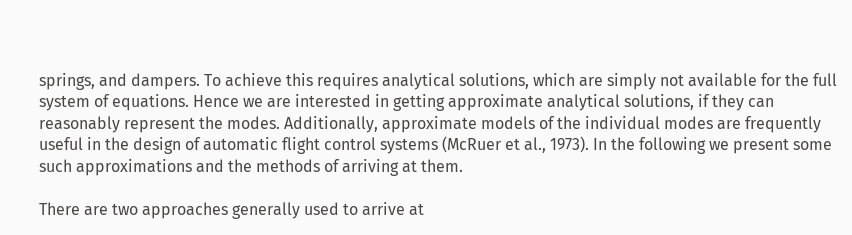springs, and dampers. To achieve this requires analytical solutions, which are simply not available for the full system of equations. Hence we are interested in getting approximate analytical solutions, if they can reasonably represent the modes. Additionally, approximate models of the individual modes are frequently useful in the design of automatic flight control systems (McRuer et al., 1973). In the following we present some such approximations and the methods of arriving at them.

There are two approaches generally used to arrive at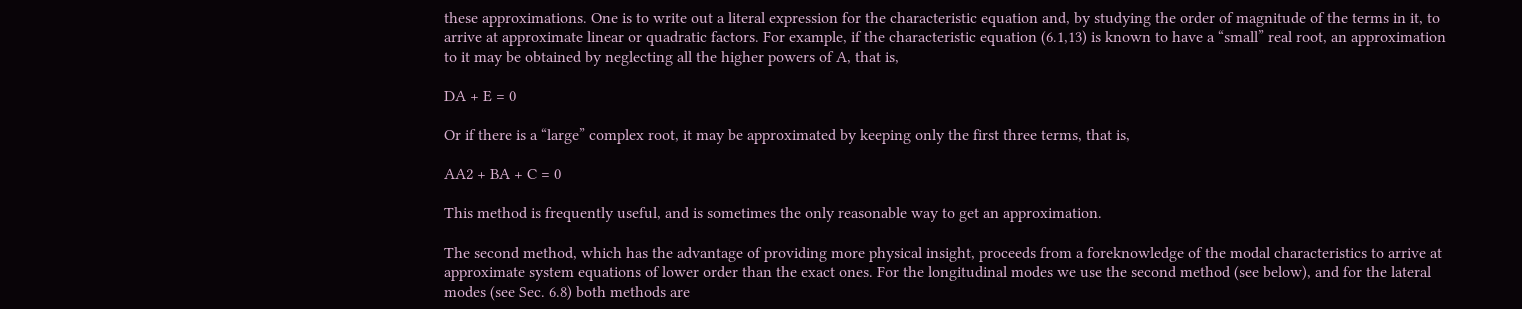these approximations. One is to write out a literal expression for the characteristic equation and, by studying the order of magnitude of the terms in it, to arrive at approximate linear or quadratic factors. For example, if the characteristic equation (6.1,13) is known to have a “small” real root, an approximation to it may be obtained by neglecting all the higher powers of A, that is,

DA + E = 0

Or if there is a “large” complex root, it may be approximated by keeping only the first three terms, that is,

AA2 + BA + C = 0

This method is frequently useful, and is sometimes the only reasonable way to get an approximation.

The second method, which has the advantage of providing more physical insight, proceeds from a foreknowledge of the modal characteristics to arrive at approximate system equations of lower order than the exact ones. For the longitudinal modes we use the second method (see below), and for the lateral modes (see Sec. 6.8) both methods are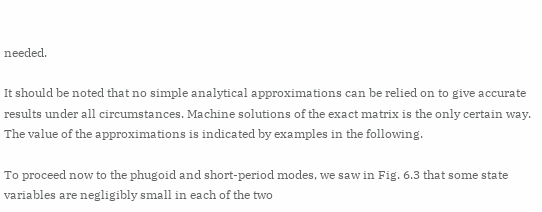needed.

It should be noted that no simple analytical approximations can be relied on to give accurate results under all circumstances. Machine solutions of the exact matrix is the only certain way. The value of the approximations is indicated by examples in the following.

To proceed now to the phugoid and short-period modes, we saw in Fig. 6.3 that some state variables are negligibly small in each of the two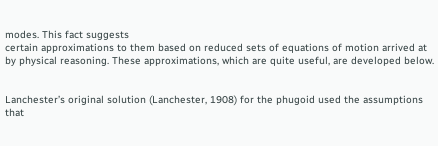modes. This fact suggests
certain approximations to them based on reduced sets of equations of motion arrived at by physical reasoning. These approximations, which are quite useful, are developed below.


Lanchester’s original solution (Lanchester, 1908) for the phugoid used the assumptions that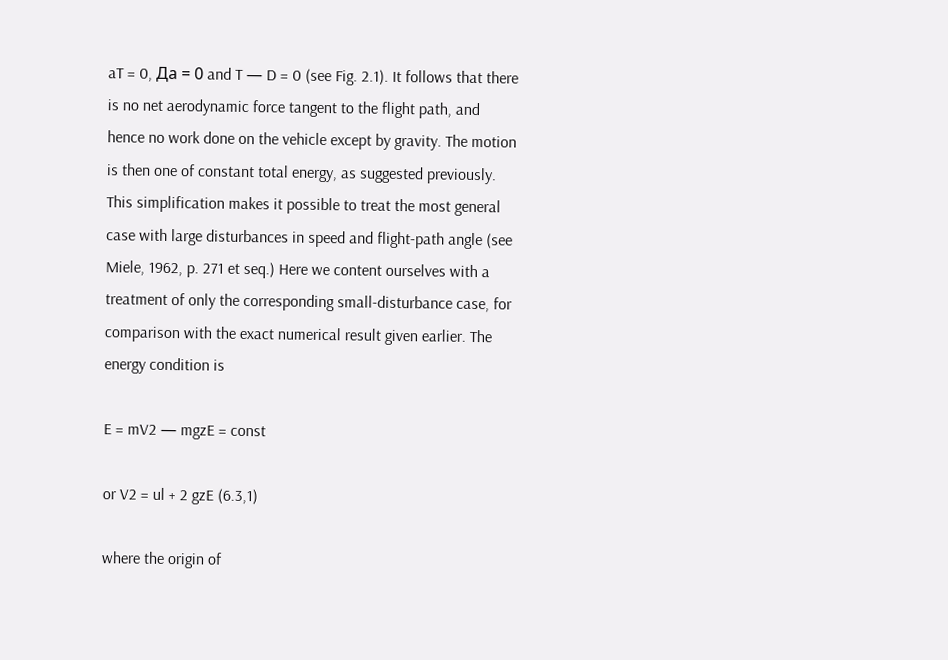aT = 0, Дa = 0 and T — D = 0 (see Fig. 2.1). It follows that there is no net aerodynamic force tangent to the flight path, and hence no work done on the vehicle except by gravity. The motion is then one of constant total energy, as suggested previously. This simplification makes it possible to treat the most general case with large disturbances in speed and flight-path angle (see Miele, 1962, p. 271 et seq.) Here we content ourselves with a treatment of only the corresponding small-disturbance case, for comparison with the exact numerical result given earlier. The energy condition is

E = mV2 — mgzE = const

or V2 = ul + 2 gzE (6.3,1)

where the origin of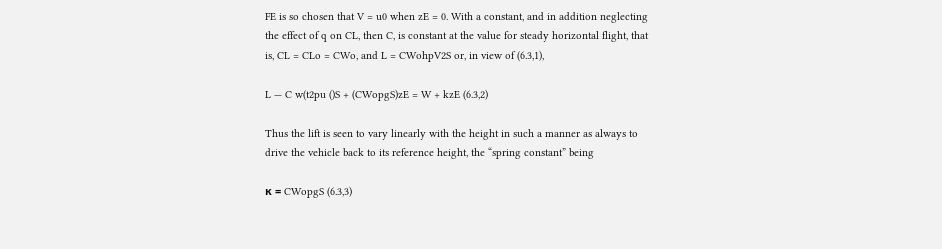FE is so chosen that V = u0 when zE = 0. With a constant, and in addition neglecting the effect of q on CL, then C, is constant at the value for steady horizontal flight, that is, CL = CLo = CWo, and L = CWohpV2S or, in view of (6.3,1),

L — C w(t2pu ()S + (CWopgS)zE = W + kzE (6.3,2)

Thus the lift is seen to vary linearly with the height in such a manner as always to drive the vehicle back to its reference height, the “spring constant” being

к = CWopgS (6.3,3)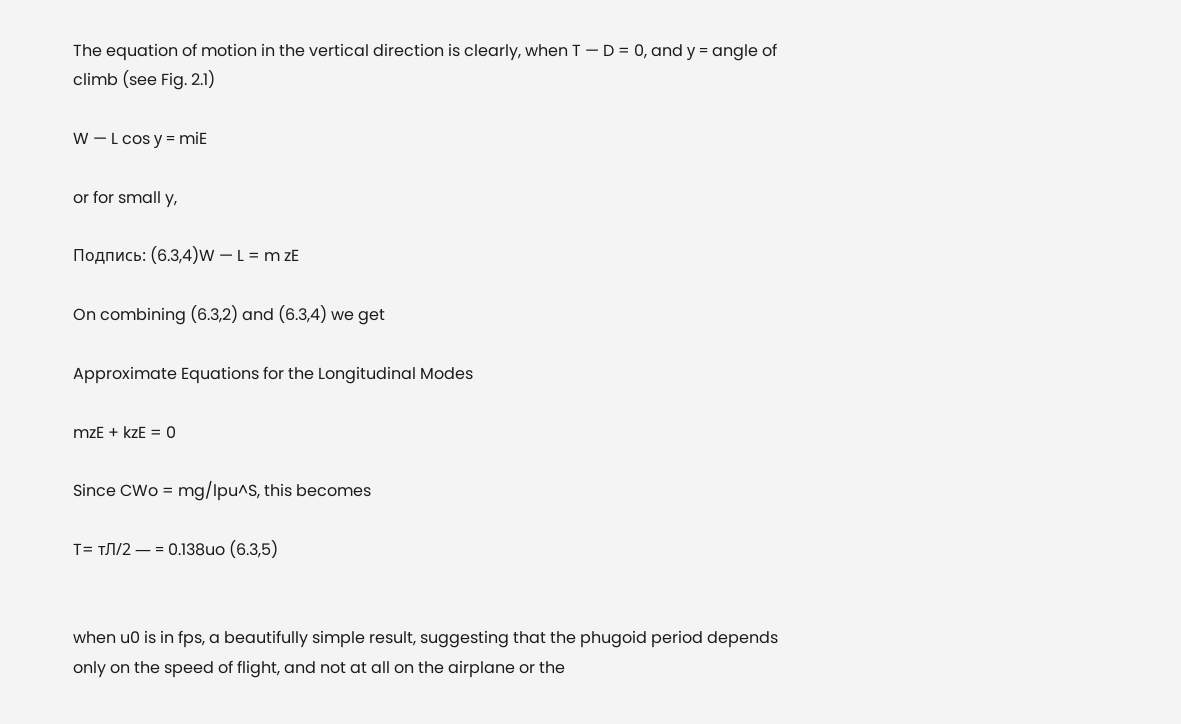The equation of motion in the vertical direction is clearly, when T — D = 0, and у = angle of climb (see Fig. 2.1)

W — L cos у = miE

or for small y,

Подпись: (6.3,4)W — L = m zE

On combining (6.3,2) and (6.3,4) we get

Approximate Equations for the Longitudinal Modes

mzE + kzE = 0

Since CWo = mg/lpu^S, this becomes

T= тЛ/2 — = 0.138uo (6.3,5)


when u0 is in fps, a beautifully simple result, suggesting that the phugoid period depends only on the speed of flight, and not at all on the airplane or the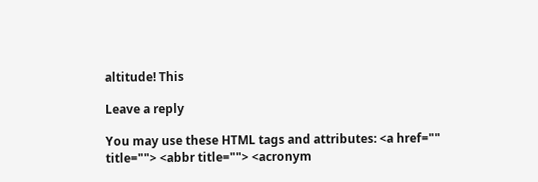altitude! This

Leave a reply

You may use these HTML tags and attributes: <a href="" title=""> <abbr title=""> <acronym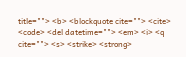title=""> <b> <blockquote cite=""> <cite> <code> <del datetime=""> <em> <i> <q cite=""> <s> <strike> <strong>